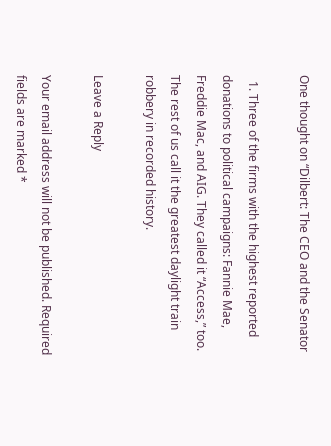One thought on “Dilbert: The CEO and the Senator

  1. Three of the firms with the highest reported donations to political campaigns: Fannie Mae, Freddie Mac, and AIG. They called it “Access,” too. The rest of us call it the greatest daylight train robbery in recorded history.

Leave a Reply

Your email address will not be published. Required fields are marked *